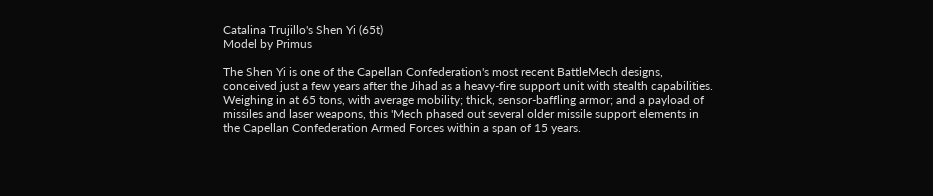Catalina Trujillo's Shen Yi (65t)
Model by Primus

The Shen Yi is one of the Capellan Confederation's most recent BattleMech designs, conceived just a few years after the Jihad as a heavy-fire support unit with stealth capabilities. Weighing in at 65 tons, with average mobility; thick, sensor-baffling armor; and a payload of missiles and laser weapons, this 'Mech phased out several older missile support elements in the Capellan Confederation Armed Forces within a span of 15 years.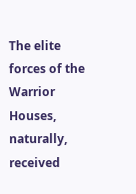The elite forces of the Warrior Houses, naturally, received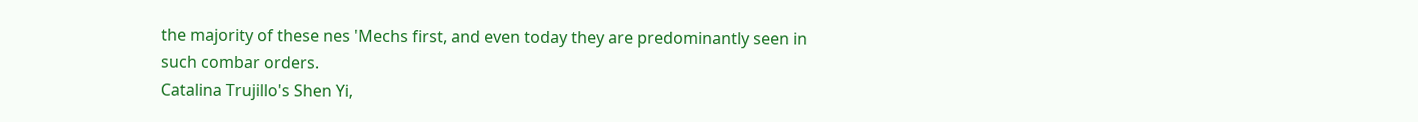the majority of these nes 'Mechs first, and even today they are predominantly seen in such combar orders.
Catalina Trujillo's Shen Yi,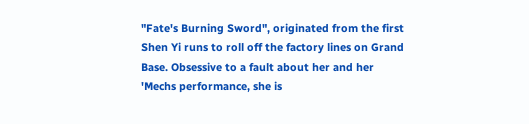"Fate's Burning Sword", originated from the first Shen Yi runs to roll off the factory lines on Grand Base. Obsessive to a fault about her and her 'Mechs performance, she is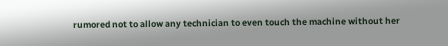rumored not to allow any technician to even touch the machine without her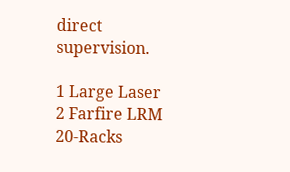direct supervision.

1 Large Laser
2 Farfire LRM 20-Racks